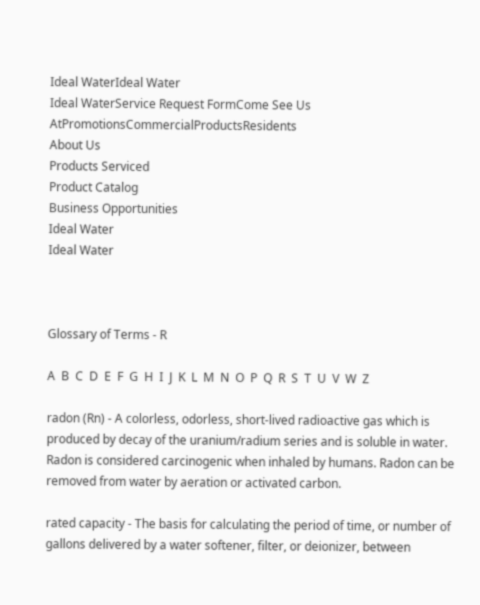Ideal WaterIdeal Water
Ideal WaterService Request FormCome See Us AtPromotionsCommercialProductsResidents
About Us
Products Serviced
Product Catalog
Business Opportunities
Ideal Water
Ideal Water



Glossary of Terms - R

A  B  C  D  E  F  G  H  I  J  K  L  M  N  O  P  Q  R  S  T  U  V  W  Z

radon (Rn) - A colorless, odorless, short-lived radioactive gas which is produced by decay of the uranium/radium series and is soluble in water. Radon is considered carcinogenic when inhaled by humans. Radon can be removed from water by aeration or activated carbon.

rated capacity - The basis for calculating the period of time, or number of gallons delivered by a water softener, filter, or deionizer, between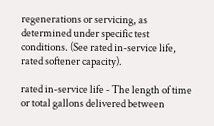regenerations or servicing, as determined under specific test conditions. (See rated in-service life, rated softener capacity).

rated in-service life - The length of time or total gallons delivered between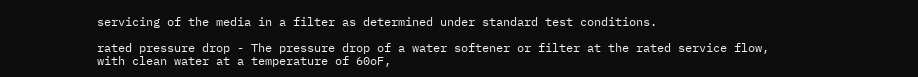servicing of the media in a filter as determined under standard test conditions.

rated pressure drop - The pressure drop of a water softener or filter at the rated service flow, with clean water at a temperature of 60oF,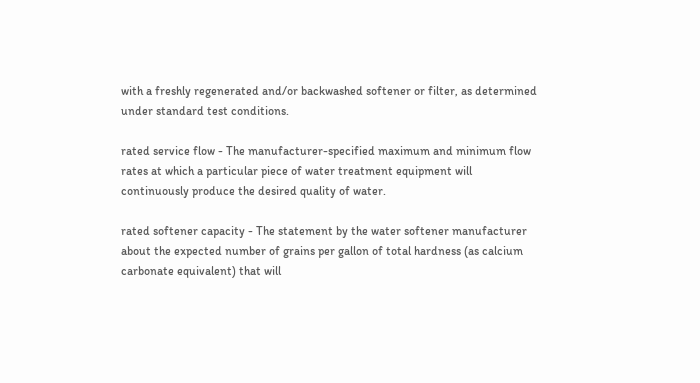with a freshly regenerated and/or backwashed softener or filter, as determined under standard test conditions.

rated service flow - The manufacturer-specified maximum and minimum flow rates at which a particular piece of water treatment equipment will continuously produce the desired quality of water.

rated softener capacity - The statement by the water softener manufacturer about the expected number of grains per gallon of total hardness (as calcium carbonate equivalent) that will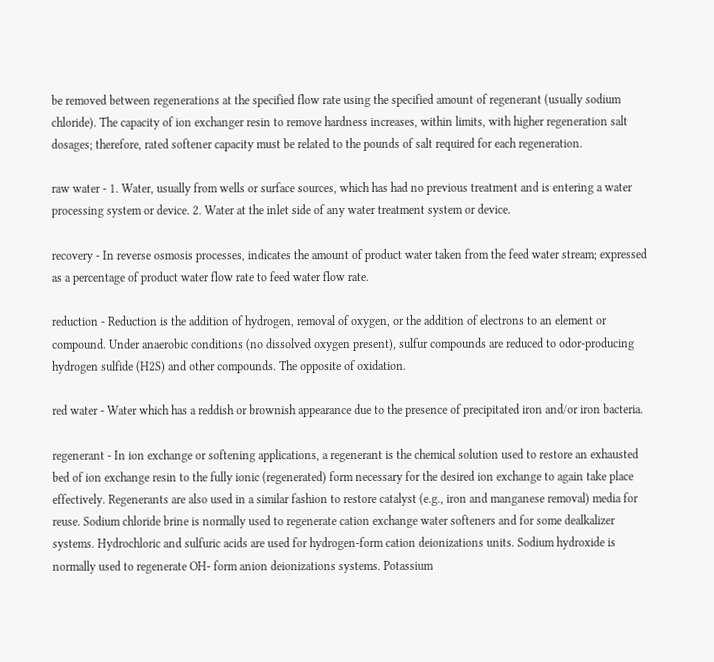be removed between regenerations at the specified flow rate using the specified amount of regenerant (usually sodium chloride). The capacity of ion exchanger resin to remove hardness increases, within limits, with higher regeneration salt dosages; therefore, rated softener capacity must be related to the pounds of salt required for each regeneration.

raw water - 1. Water, usually from wells or surface sources, which has had no previous treatment and is entering a water processing system or device. 2. Water at the inlet side of any water treatment system or device.

recovery - In reverse osmosis processes, indicates the amount of product water taken from the feed water stream; expressed as a percentage of product water flow rate to feed water flow rate.

reduction - Reduction is the addition of hydrogen, removal of oxygen, or the addition of electrons to an element or compound. Under anaerobic conditions (no dissolved oxygen present), sulfur compounds are reduced to odor-producing hydrogen sulfide (H2S) and other compounds. The opposite of oxidation.

red water - Water which has a reddish or brownish appearance due to the presence of precipitated iron and/or iron bacteria.

regenerant - In ion exchange or softening applications, a regenerant is the chemical solution used to restore an exhausted bed of ion exchange resin to the fully ionic (regenerated) form necessary for the desired ion exchange to again take place effectively. Regenerants are also used in a similar fashion to restore catalyst (e.g., iron and manganese removal) media for reuse. Sodium chloride brine is normally used to regenerate cation exchange water softeners and for some dealkalizer systems. Hydrochloric and sulfuric acids are used for hydrogen-form cation deionizations units. Sodium hydroxide is normally used to regenerate OH- form anion deionizations systems. Potassium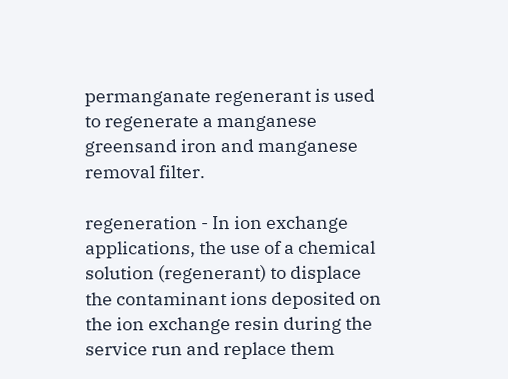permanganate regenerant is used to regenerate a manganese greensand iron and manganese removal filter.

regeneration - In ion exchange applications, the use of a chemical solution (regenerant) to displace the contaminant ions deposited on the ion exchange resin during the service run and replace them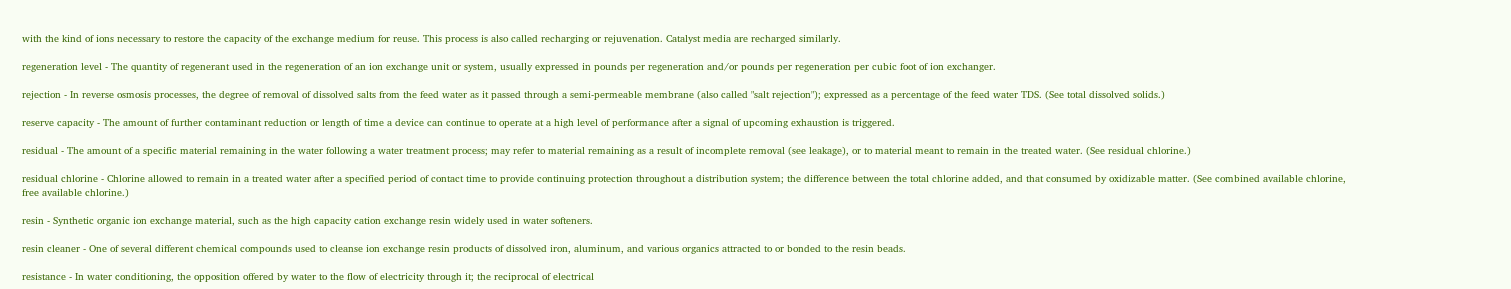with the kind of ions necessary to restore the capacity of the exchange medium for reuse. This process is also called recharging or rejuvenation. Catalyst media are recharged similarly.

regeneration level - The quantity of regenerant used in the regeneration of an ion exchange unit or system, usually expressed in pounds per regeneration and/or pounds per regeneration per cubic foot of ion exchanger.

rejection - In reverse osmosis processes, the degree of removal of dissolved salts from the feed water as it passed through a semi-permeable membrane (also called "salt rejection"); expressed as a percentage of the feed water TDS. (See total dissolved solids.)

reserve capacity - The amount of further contaminant reduction or length of time a device can continue to operate at a high level of performance after a signal of upcoming exhaustion is triggered.

residual - The amount of a specific material remaining in the water following a water treatment process; may refer to material remaining as a result of incomplete removal (see leakage), or to material meant to remain in the treated water. (See residual chlorine.)

residual chlorine - Chlorine allowed to remain in a treated water after a specified period of contact time to provide continuing protection throughout a distribution system; the difference between the total chlorine added, and that consumed by oxidizable matter. (See combined available chlorine, free available chlorine.)

resin - Synthetic organic ion exchange material, such as the high capacity cation exchange resin widely used in water softeners.

resin cleaner - One of several different chemical compounds used to cleanse ion exchange resin products of dissolved iron, aluminum, and various organics attracted to or bonded to the resin beads.

resistance - In water conditioning, the opposition offered by water to the flow of electricity through it; the reciprocal of electrical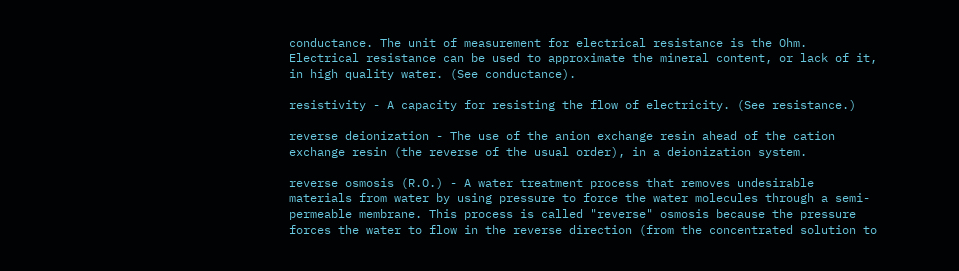conductance. The unit of measurement for electrical resistance is the Ohm. Electrical resistance can be used to approximate the mineral content, or lack of it, in high quality water. (See conductance).

resistivity - A capacity for resisting the flow of electricity. (See resistance.)

reverse deionization - The use of the anion exchange resin ahead of the cation exchange resin (the reverse of the usual order), in a deionization system.

reverse osmosis (R.O.) - A water treatment process that removes undesirable materials from water by using pressure to force the water molecules through a semi-permeable membrane. This process is called "reverse" osmosis because the pressure forces the water to flow in the reverse direction (from the concentrated solution to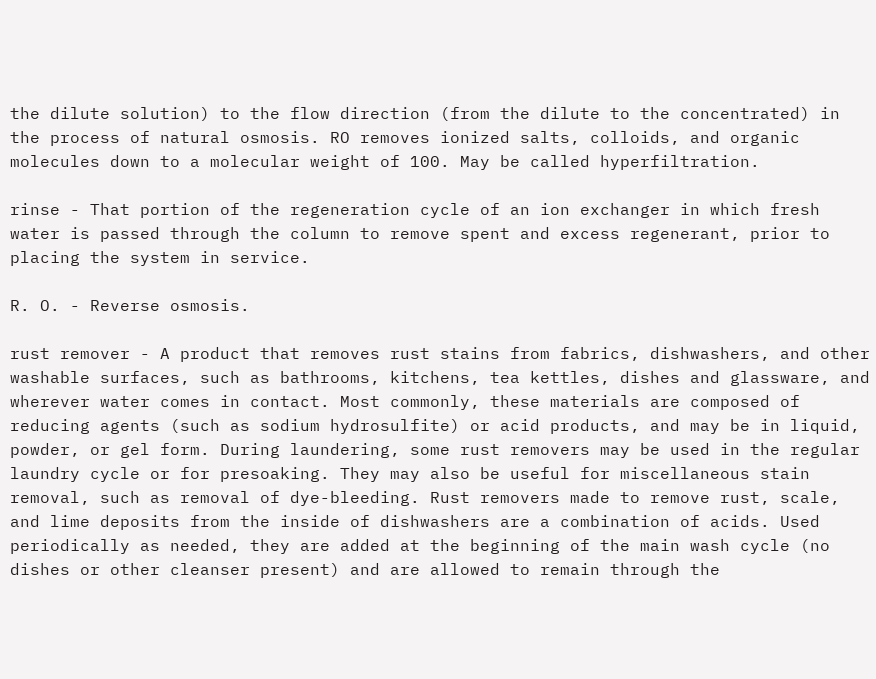the dilute solution) to the flow direction (from the dilute to the concentrated) in the process of natural osmosis. RO removes ionized salts, colloids, and organic molecules down to a molecular weight of 100. May be called hyperfiltration.

rinse - That portion of the regeneration cycle of an ion exchanger in which fresh water is passed through the column to remove spent and excess regenerant, prior to placing the system in service.

R. O. - Reverse osmosis.

rust remover - A product that removes rust stains from fabrics, dishwashers, and other washable surfaces, such as bathrooms, kitchens, tea kettles, dishes and glassware, and wherever water comes in contact. Most commonly, these materials are composed of reducing agents (such as sodium hydrosulfite) or acid products, and may be in liquid, powder, or gel form. During laundering, some rust removers may be used in the regular laundry cycle or for presoaking. They may also be useful for miscellaneous stain removal, such as removal of dye-bleeding. Rust removers made to remove rust, scale, and lime deposits from the inside of dishwashers are a combination of acids. Used periodically as needed, they are added at the beginning of the main wash cycle (no dishes or other cleanser present) and are allowed to remain through the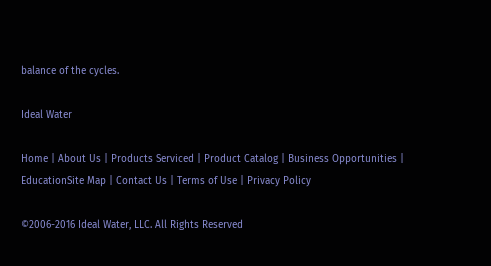balance of the cycles.

Ideal Water

Home | About Us | Products Serviced | Product Catalog | Business Opportunities | EducationSite Map | Contact Us | Terms of Use | Privacy Policy

©2006-2016 Ideal Water, LLC. All Rights Reserved